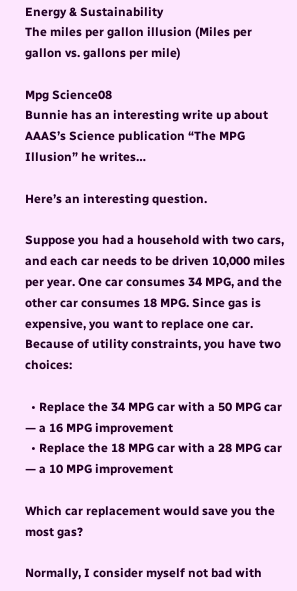Energy & Sustainability
The miles per gallon illusion (Miles per gallon vs. gallons per mile)

Mpg Science08
Bunnie has an interesting write up about AAAS’s Science publication “The MPG Illusion” he writes…

Here’s an interesting question.

Suppose you had a household with two cars, and each car needs to be driven 10,000 miles per year. One car consumes 34 MPG, and the other car consumes 18 MPG. Since gas is expensive, you want to replace one car. Because of utility constraints, you have two choices:

  • Replace the 34 MPG car with a 50 MPG car — a 16 MPG improvement
  • Replace the 18 MPG car with a 28 MPG car — a 10 MPG improvement

Which car replacement would save you the most gas?

Normally, I consider myself not bad with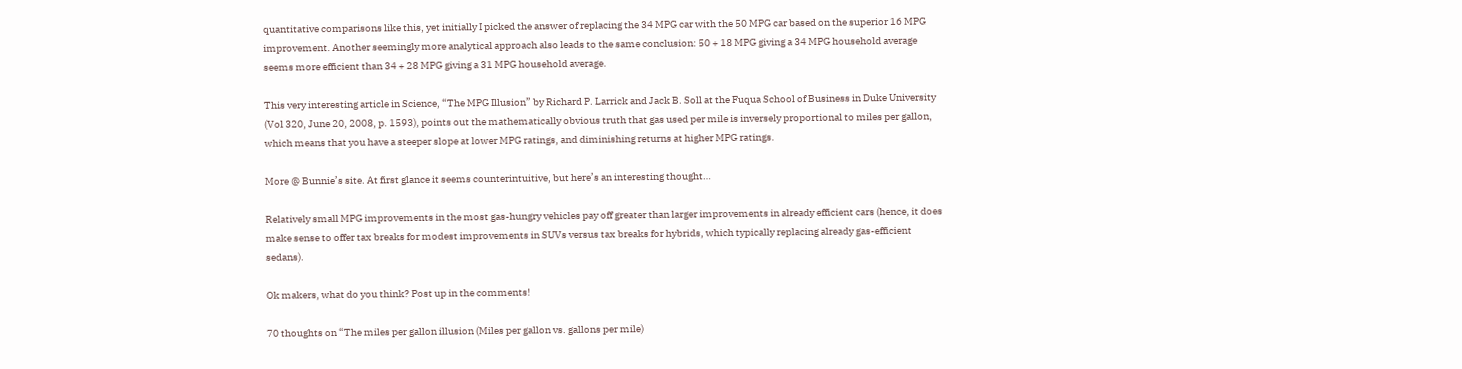quantitative comparisons like this, yet initially I picked the answer of replacing the 34 MPG car with the 50 MPG car based on the superior 16 MPG improvement. Another seemingly more analytical approach also leads to the same conclusion: 50 + 18 MPG giving a 34 MPG household average seems more efficient than 34 + 28 MPG giving a 31 MPG household average.

This very interesting article in Science, “The MPG Illusion” by Richard P. Larrick and Jack B. Soll at the Fuqua School of Business in Duke University (Vol 320, June 20, 2008, p. 1593), points out the mathematically obvious truth that gas used per mile is inversely proportional to miles per gallon, which means that you have a steeper slope at lower MPG ratings, and diminishing returns at higher MPG ratings.

More @ Bunnie’s site. At first glance it seems counterintuitive, but here’s an interesting thought…

Relatively small MPG improvements in the most gas-hungry vehicles pay off greater than larger improvements in already efficient cars (hence, it does make sense to offer tax breaks for modest improvements in SUVs versus tax breaks for hybrids, which typically replacing already gas-efficient sedans).

Ok makers, what do you think? Post up in the comments!

70 thoughts on “The miles per gallon illusion (Miles per gallon vs. gallons per mile)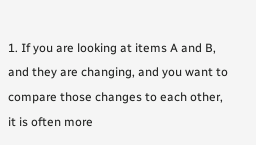1. If you are looking at items A and B, and they are changing, and you want to compare those changes to each other, it is often more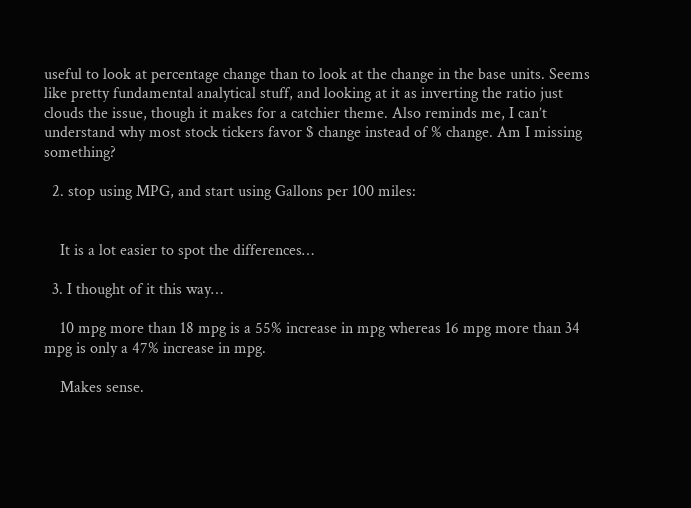useful to look at percentage change than to look at the change in the base units. Seems like pretty fundamental analytical stuff, and looking at it as inverting the ratio just clouds the issue, though it makes for a catchier theme. Also reminds me, I can’t understand why most stock tickers favor $ change instead of % change. Am I missing something?

  2. stop using MPG, and start using Gallons per 100 miles:


    It is a lot easier to spot the differences…

  3. I thought of it this way…

    10 mpg more than 18 mpg is a 55% increase in mpg whereas 16 mpg more than 34 mpg is only a 47% increase in mpg.

    Makes sense.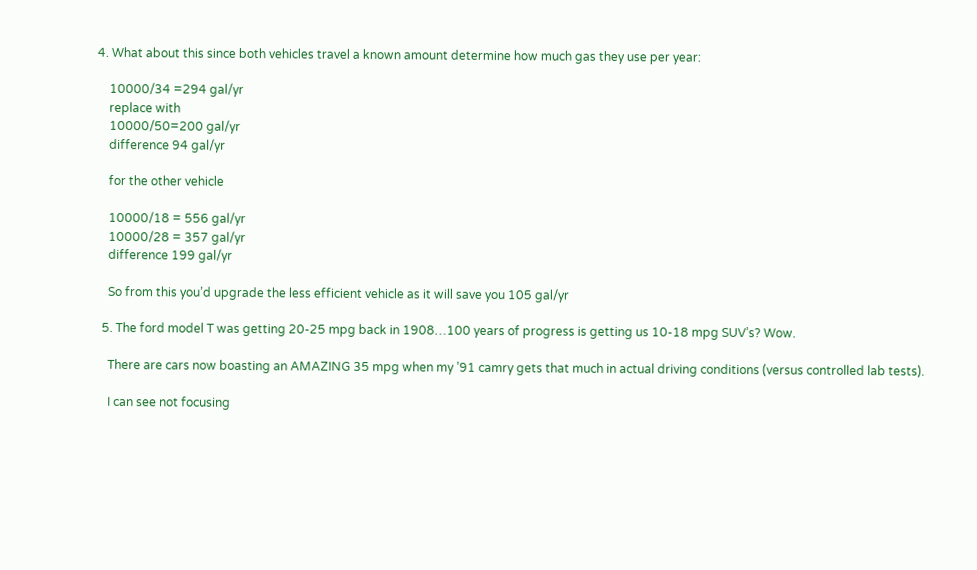4. What about this since both vehicles travel a known amount determine how much gas they use per year:

    10000/34 =294 gal/yr
    replace with
    10000/50=200 gal/yr
    difference 94 gal/yr

    for the other vehicle

    10000/18 = 556 gal/yr
    10000/28 = 357 gal/yr
    difference 199 gal/yr

    So from this you’d upgrade the less efficient vehicle as it will save you 105 gal/yr

  5. The ford model T was getting 20-25 mpg back in 1908…100 years of progress is getting us 10-18 mpg SUV’s? Wow.

    There are cars now boasting an AMAZING 35 mpg when my ’91 camry gets that much in actual driving conditions (versus controlled lab tests).

    I can see not focusing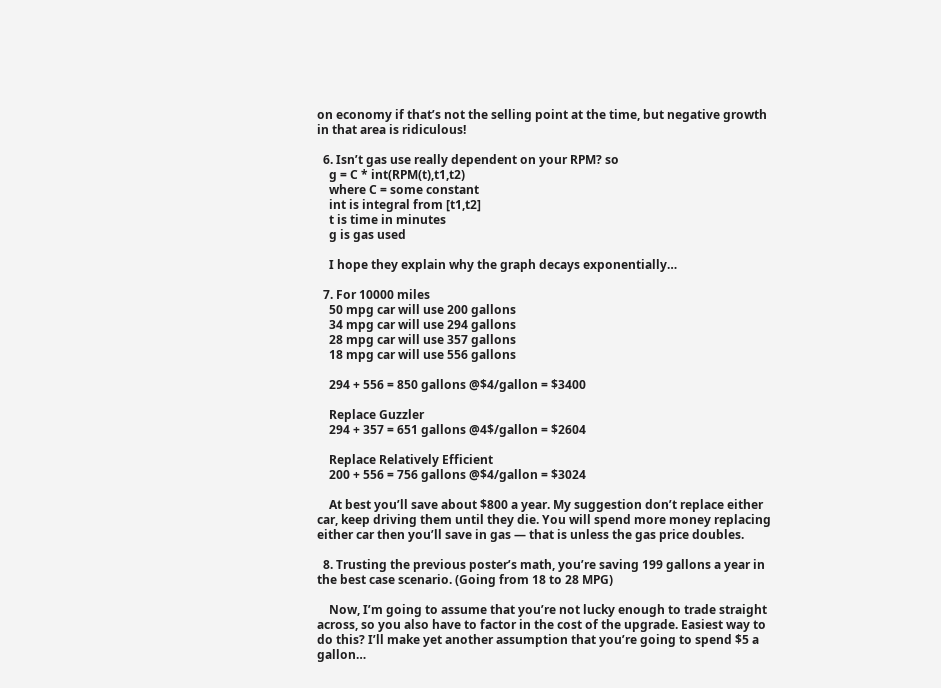on economy if that’s not the selling point at the time, but negative growth in that area is ridiculous!

  6. Isn’t gas use really dependent on your RPM? so
    g = C * int(RPM(t),t1,t2)
    where C = some constant
    int is integral from [t1,t2]
    t is time in minutes
    g is gas used

    I hope they explain why the graph decays exponentially…

  7. For 10000 miles
    50 mpg car will use 200 gallons
    34 mpg car will use 294 gallons
    28 mpg car will use 357 gallons
    18 mpg car will use 556 gallons

    294 + 556 = 850 gallons @$4/gallon = $3400

    Replace Guzzler
    294 + 357 = 651 gallons @4$/gallon = $2604

    Replace Relatively Efficient
    200 + 556 = 756 gallons @$4/gallon = $3024

    At best you’ll save about $800 a year. My suggestion don’t replace either car, keep driving them until they die. You will spend more money replacing either car then you’ll save in gas — that is unless the gas price doubles.

  8. Trusting the previous poster’s math, you’re saving 199 gallons a year in the best case scenario. (Going from 18 to 28 MPG)

    Now, I’m going to assume that you’re not lucky enough to trade straight across, so you also have to factor in the cost of the upgrade. Easiest way to do this? I’ll make yet another assumption that you’re going to spend $5 a gallon…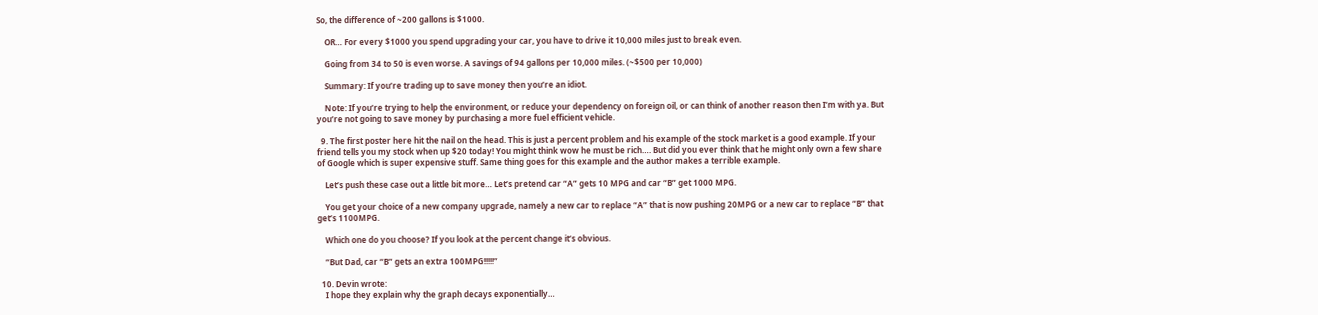So, the difference of ~200 gallons is $1000.

    OR… For every $1000 you spend upgrading your car, you have to drive it 10,000 miles just to break even.

    Going from 34 to 50 is even worse. A savings of 94 gallons per 10,000 miles. (~$500 per 10,000)

    Summary: If you’re trading up to save money then you’re an idiot.

    Note: If you’re trying to help the environment, or reduce your dependency on foreign oil, or can think of another reason then I’m with ya. But you’re not going to save money by purchasing a more fuel efficient vehicle.

  9. The first poster here hit the nail on the head. This is just a percent problem and his example of the stock market is a good example. If your friend tells you my stock when up $20 today! You might think wow he must be rich…. But did you ever think that he might only own a few share of Google which is super expensive stuff. Same thing goes for this example and the author makes a terrible example.

    Let’s push these case out a little bit more… Let’s pretend car “A” gets 10 MPG and car “B” get 1000 MPG.

    You get your choice of a new company upgrade, namely a new car to replace “A” that is now pushing 20MPG or a new car to replace “B” that get’s 1100MPG.

    Which one do you choose? If you look at the percent change it’s obvious.

    “But Dad, car “B” gets an extra 100MPG!!!!!”

  10. Devin wrote:
    I hope they explain why the graph decays exponentially…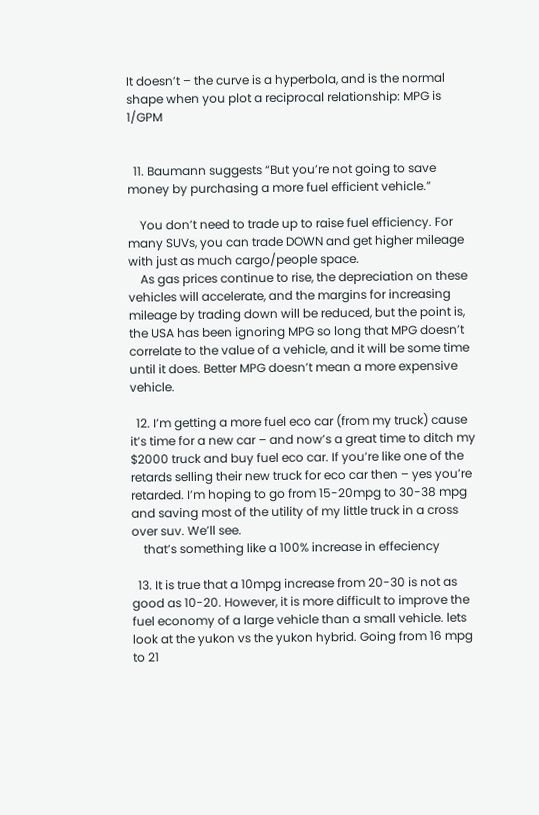It doesn’t – the curve is a hyperbola, and is the normal shape when you plot a reciprocal relationship: MPG is 1/GPM


  11. Baumann suggests “But you’re not going to save money by purchasing a more fuel efficient vehicle.”

    You don’t need to trade up to raise fuel efficiency. For many SUVs, you can trade DOWN and get higher mileage with just as much cargo/people space.
    As gas prices continue to rise, the depreciation on these vehicles will accelerate, and the margins for increasing mileage by trading down will be reduced, but the point is, the USA has been ignoring MPG so long that MPG doesn’t correlate to the value of a vehicle, and it will be some time until it does. Better MPG doesn’t mean a more expensive vehicle.

  12. I’m getting a more fuel eco car (from my truck) cause it’s time for a new car – and now’s a great time to ditch my $2000 truck and buy fuel eco car. If you’re like one of the retards selling their new truck for eco car then – yes you’re retarded. I’m hoping to go from 15-20mpg to 30-38 mpg and saving most of the utility of my little truck in a cross over suv. We’ll see.
    that’s something like a 100% increase in effeciency

  13. It is true that a 10mpg increase from 20-30 is not as good as 10-20. However, it is more difficult to improve the fuel economy of a large vehicle than a small vehicle. lets look at the yukon vs the yukon hybrid. Going from 16 mpg to 21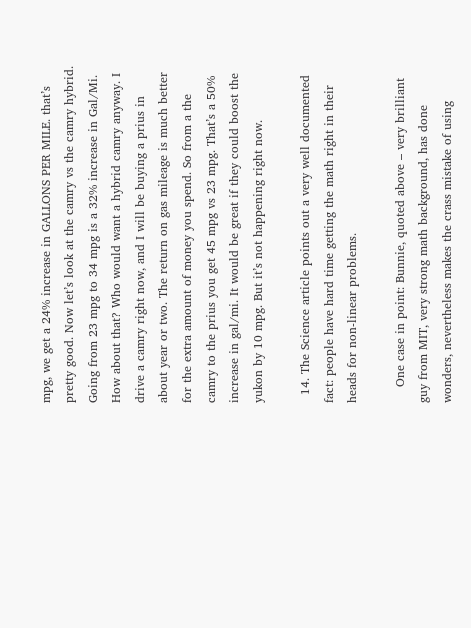mpg, we get a 24% increase in GALLONS PER MILE. that’s pretty good. Now let’s look at the camry vs the camry hybrid. Going from 23 mpg to 34 mpg is a 32% increase in Gal/Mi. How about that? Who would want a hybrid camry anyway. I drive a camry right now, and I will be buying a prius in about year or two. The return on gas mileage is much better for the extra amount of money you spend. So from a the camry to the prius you get 45 mpg vs 23 mpg. That’s a 50% increase in gal/mi. It would be great if they could boost the yukon by 10 mpg. But it’s not happening right now.

  14. The Science article points out a very well documented fact: people have hard time getting the math right in their heads for non-linear problems.

    One case in point: Bunnie, quoted above – very brilliant guy from MIT, very strong math background, has done wonders, nevertheless makes the crass mistake of using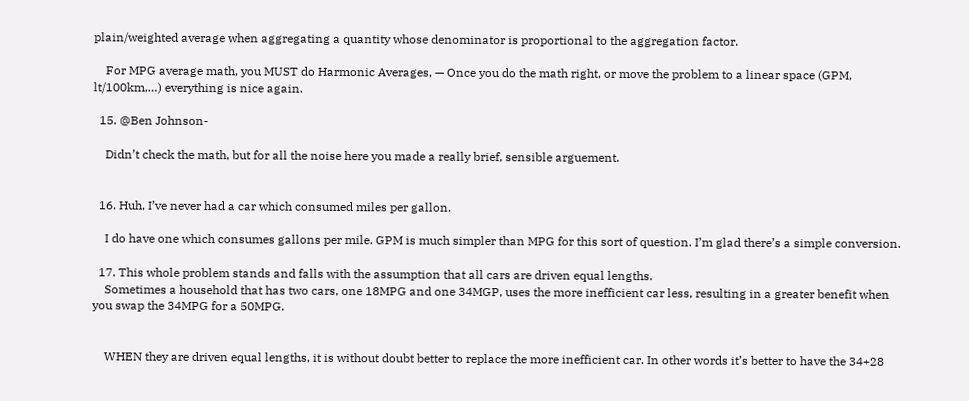plain/weighted average when aggregating a quantity whose denominator is proportional to the aggregation factor.

    For MPG average math, you MUST do Harmonic Averages, — Once you do the math right, or move the problem to a linear space (GPM, lt/100km,…) everything is nice again.

  15. @Ben Johnson-

    Didn’t check the math, but for all the noise here you made a really brief, sensible arguement.


  16. Huh, I’ve never had a car which consumed miles per gallon.

    I do have one which consumes gallons per mile. GPM is much simpler than MPG for this sort of question. I’m glad there’s a simple conversion.

  17. This whole problem stands and falls with the assumption that all cars are driven equal lengths.
    Sometimes a household that has two cars, one 18MPG and one 34MGP, uses the more inefficient car less, resulting in a greater benefit when you swap the 34MPG for a 50MPG.


    WHEN they are driven equal lengths, it is without doubt better to replace the more inefficient car. In other words it’s better to have the 34+28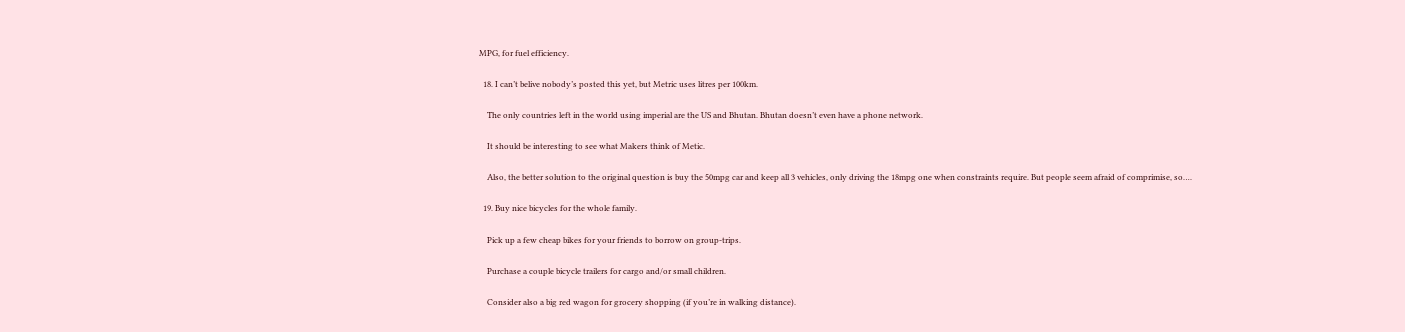MPG, for fuel efficiency.

  18. I can’t belive nobody’s posted this yet, but Metric uses litres per 100km.

    The only countries left in the world using imperial are the US and Bhutan. Bhutan doesn’t even have a phone network.

    It should be interesting to see what Makers think of Metic.

    Also, the better solution to the original question is buy the 50mpg car and keep all 3 vehicles, only driving the 18mpg one when constraints require. But people seem afraid of comprimise, so….

  19. Buy nice bicycles for the whole family.

    Pick up a few cheap bikes for your friends to borrow on group-trips.

    Purchase a couple bicycle trailers for cargo and/or small children.

    Consider also a big red wagon for grocery shopping (if you’re in walking distance).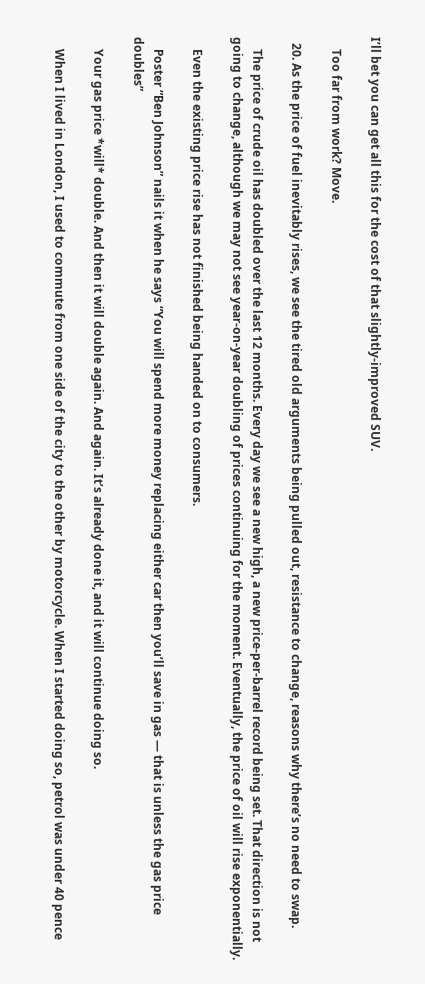I’ll bet you can get all this for the cost of that slightly-improved SUV.

    Too far from work? Move.

  20. As the price of fuel inevitably rises, we see the tired old arguments being pulled out, resistance to change, reasons why there’s no need to swap.

    The price of crude oil has doubled over the last 12 months. Every day we see a new high, a new price-per-barrel record being set. That direction is not going to change, although we may not see year-on-year doubling of prices continuing for the moment. Eventually, the price of oil will rise exponentially.

    Even the existing price rise has not finished being handed on to consumers.

    Poster “Ben Johnson” nails it when he says “You will spend more money replacing either car then you’ll save in gas — that is unless the gas price doubles”

    Your gas price *will* double. And then it will double again. And again. It’s already done it, and it will continue doing so.

    When I lived in London, I used to commute from one side of the city to the other by motorcycle. When I started doing so, petrol was under 40 pence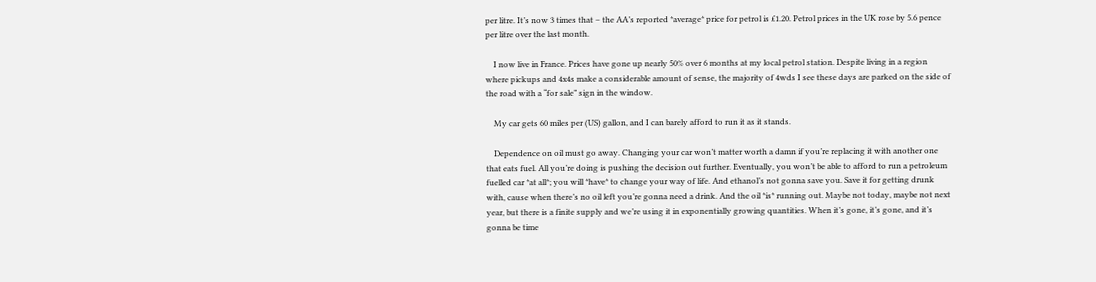per litre. It’s now 3 times that – the AA’s reported *average* price for petrol is £1.20. Petrol prices in the UK rose by 5.6 pence per litre over the last month.

    I now live in France. Prices have gone up nearly 50% over 6 months at my local petrol station. Despite living in a region where pickups and 4x4s make a considerable amount of sense, the majority of 4wds I see these days are parked on the side of the road with a “for sale” sign in the window.

    My car gets 60 miles per (US) gallon, and I can barely afford to run it as it stands.

    Dependence on oil must go away. Changing your car won’t matter worth a damn if you’re replacing it with another one that eats fuel. All you’re doing is pushing the decision out further. Eventually, you won’t be able to afford to run a petroleum fuelled car *at all*; you will *have* to change your way of life. And ethanol’s not gonna save you. Save it for getting drunk with, cause when there’s no oil left you’re gonna need a drink. And the oil *is* running out. Maybe not today, maybe not next year, but there is a finite supply and we’re using it in exponentially growing quantities. When it’s gone, it’s gone, and it’s gonna be time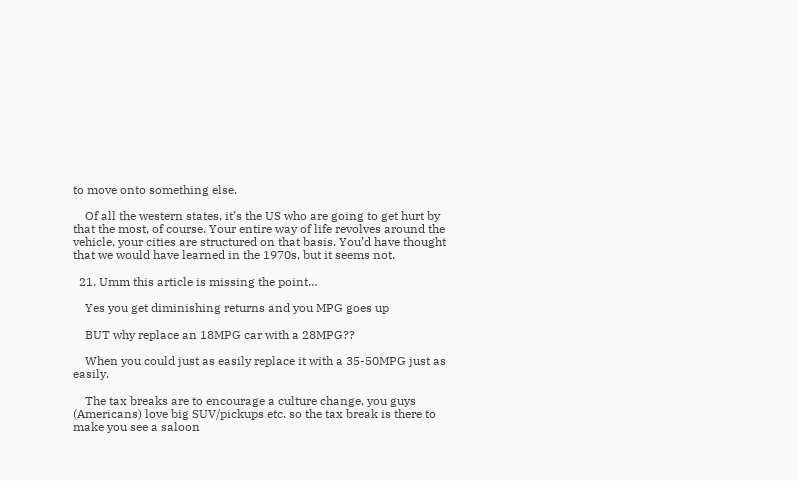to move onto something else.

    Of all the western states, it’s the US who are going to get hurt by that the most, of course. Your entire way of life revolves around the vehicle, your cities are structured on that basis. You’d have thought that we would have learned in the 1970s, but it seems not.

  21. Umm this article is missing the point…

    Yes you get diminishing returns and you MPG goes up

    BUT why replace an 18MPG car with a 28MPG??

    When you could just as easily replace it with a 35-50MPG just as easily.

    The tax breaks are to encourage a culture change, you guys (Americans) love big SUV/pickups etc. so the tax break is there to make you see a saloon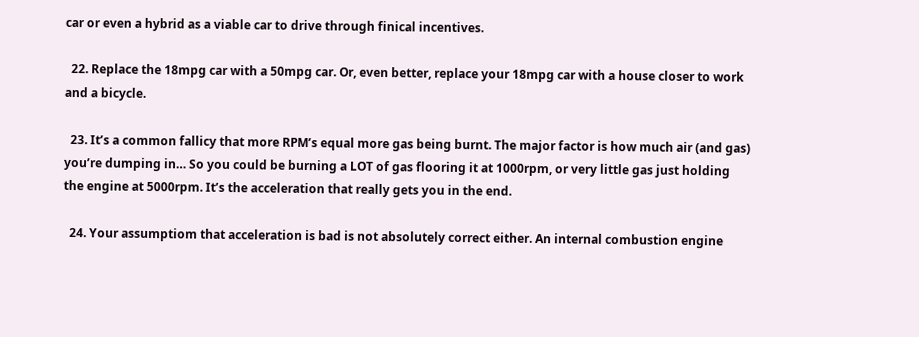car or even a hybrid as a viable car to drive through finical incentives.

  22. Replace the 18mpg car with a 50mpg car. Or, even better, replace your 18mpg car with a house closer to work and a bicycle.

  23. It’s a common fallicy that more RPM’s equal more gas being burnt. The major factor is how much air (and gas) you’re dumping in… So you could be burning a LOT of gas flooring it at 1000rpm, or very little gas just holding the engine at 5000rpm. It’s the acceleration that really gets you in the end.

  24. Your assumptiom that acceleration is bad is not absolutely correct either. An internal combustion engine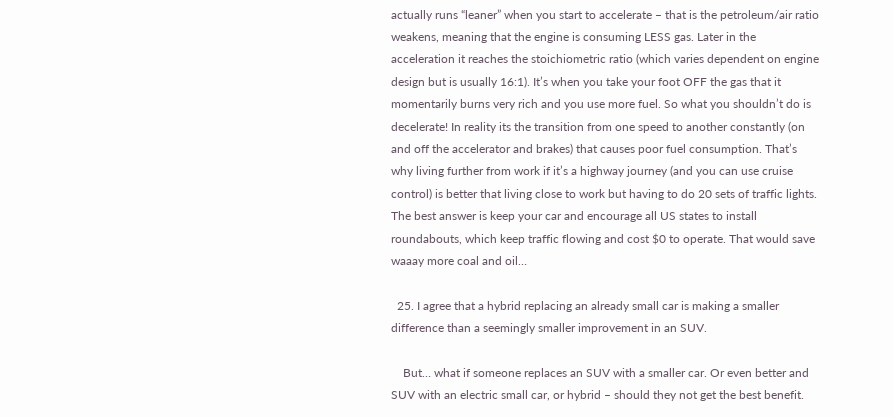actually runs “leaner” when you start to accelerate – that is the petroleum/air ratio weakens, meaning that the engine is consuming LESS gas. Later in the acceleration it reaches the stoichiometric ratio (which varies dependent on engine design but is usually 16:1). It’s when you take your foot OFF the gas that it momentarily burns very rich and you use more fuel. So what you shouldn’t do is decelerate! In reality its the transition from one speed to another constantly (on and off the accelerator and brakes) that causes poor fuel consumption. That’s why living further from work if it’s a highway journey (and you can use cruise control) is better that living close to work but having to do 20 sets of traffic lights. The best answer is keep your car and encourage all US states to install roundabouts, which keep traffic flowing and cost $0 to operate. That would save waaay more coal and oil…

  25. I agree that a hybrid replacing an already small car is making a smaller difference than a seemingly smaller improvement in an SUV.

    But… what if someone replaces an SUV with a smaller car. Or even better and SUV with an electric small car, or hybrid – should they not get the best benefit.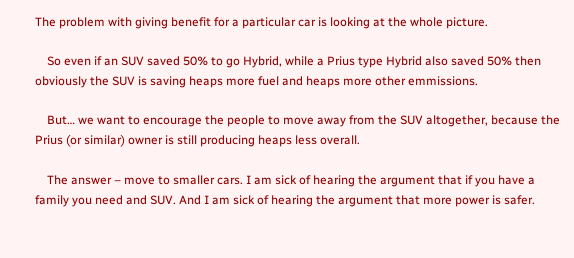The problem with giving benefit for a particular car is looking at the whole picture.

    So even if an SUV saved 50% to go Hybrid, while a Prius type Hybrid also saved 50% then obviously the SUV is saving heaps more fuel and heaps more other emmissions.

    But… we want to encourage the people to move away from the SUV altogether, because the Prius (or similar) owner is still producing heaps less overall.

    The answer – move to smaller cars. I am sick of hearing the argument that if you have a family you need and SUV. And I am sick of hearing the argument that more power is safer.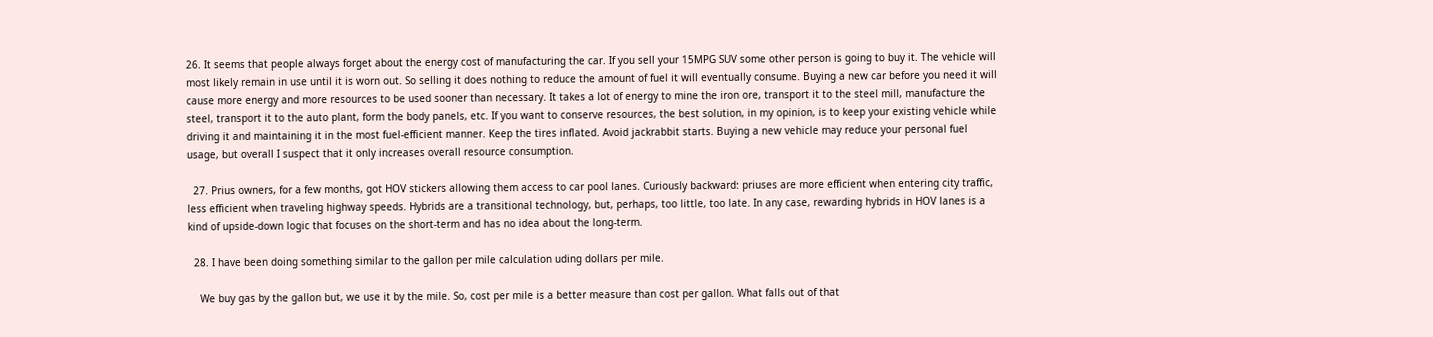26. It seems that people always forget about the energy cost of manufacturing the car. If you sell your 15MPG SUV some other person is going to buy it. The vehicle will most likely remain in use until it is worn out. So selling it does nothing to reduce the amount of fuel it will eventually consume. Buying a new car before you need it will cause more energy and more resources to be used sooner than necessary. It takes a lot of energy to mine the iron ore, transport it to the steel mill, manufacture the steel, transport it to the auto plant, form the body panels, etc. If you want to conserve resources, the best solution, in my opinion, is to keep your existing vehicle while driving it and maintaining it in the most fuel-efficient manner. Keep the tires inflated. Avoid jackrabbit starts. Buying a new vehicle may reduce your personal fuel usage, but overall I suspect that it only increases overall resource consumption.

  27. Prius owners, for a few months, got HOV stickers allowing them access to car pool lanes. Curiously backward: priuses are more efficient when entering city traffic, less efficient when traveling highway speeds. Hybrids are a transitional technology, but, perhaps, too little, too late. In any case, rewarding hybrids in HOV lanes is a kind of upside-down logic that focuses on the short-term and has no idea about the long-term.

  28. I have been doing something similar to the gallon per mile calculation uding dollars per mile.

    We buy gas by the gallon but, we use it by the mile. So, cost per mile is a better measure than cost per gallon. What falls out of that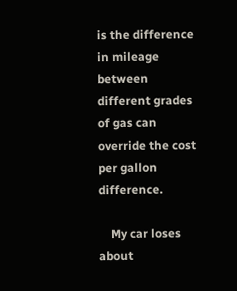is the difference in mileage between different grades of gas can override the cost per gallon difference.

    My car loses about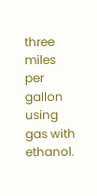three miles per gallon using gas with ethanol.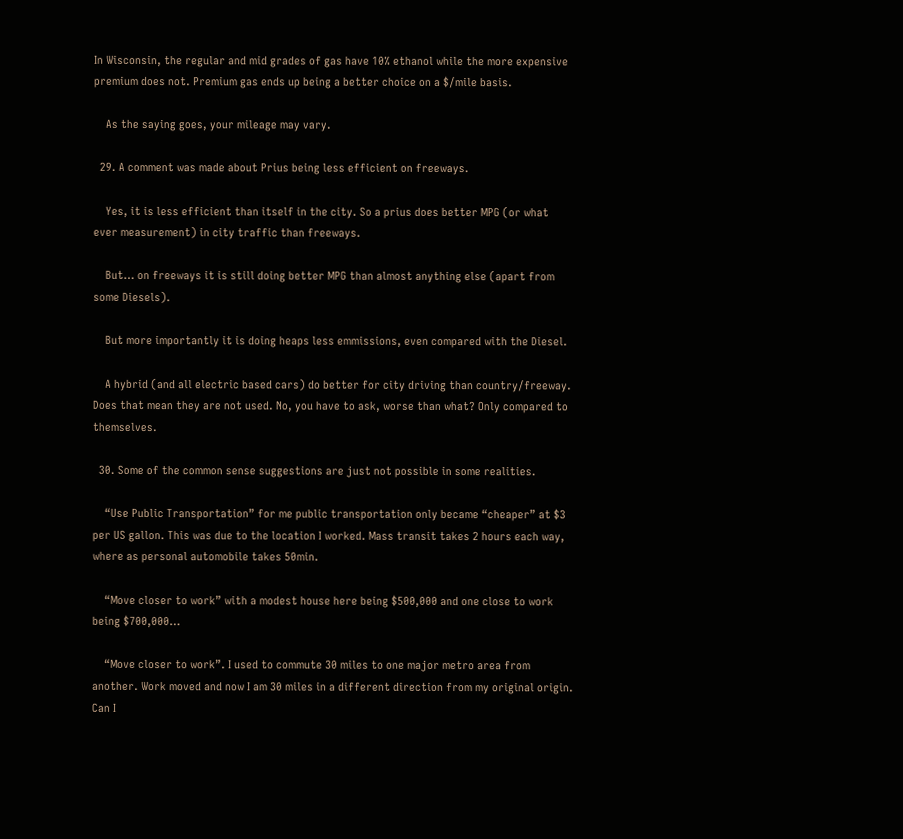In Wisconsin, the regular and mid grades of gas have 10% ethanol while the more expensive premium does not. Premium gas ends up being a better choice on a $/mile basis.

    As the saying goes, your mileage may vary.

  29. A comment was made about Prius being less efficient on freeways.

    Yes, it is less efficient than itself in the city. So a prius does better MPG (or what ever measurement) in city traffic than freeways.

    But… on freeways it is still doing better MPG than almost anything else (apart from some Diesels).

    But more importantly it is doing heaps less emmissions, even compared with the Diesel.

    A hybrid (and all electric based cars) do better for city driving than country/freeway. Does that mean they are not used. No, you have to ask, worse than what? Only compared to themselves.

  30. Some of the common sense suggestions are just not possible in some realities.

    “Use Public Transportation” for me public transportation only became “cheaper” at $3 per US gallon. This was due to the location I worked. Mass transit takes 2 hours each way, where as personal automobile takes 50min.

    “Move closer to work” with a modest house here being $500,000 and one close to work being $700,000…

    “Move closer to work”. I used to commute 30 miles to one major metro area from another. Work moved and now I am 30 miles in a different direction from my original origin. Can I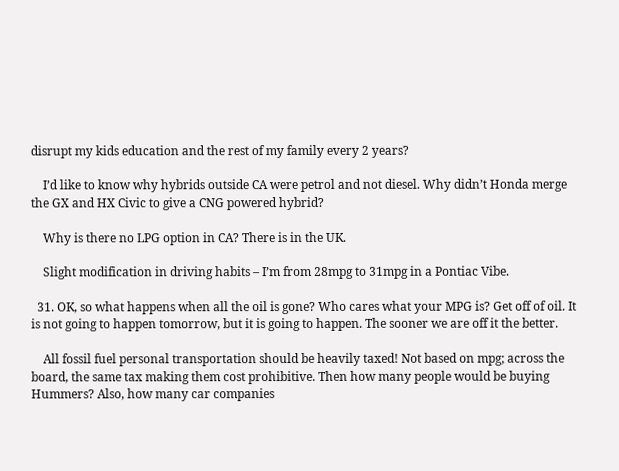disrupt my kids education and the rest of my family every 2 years?

    I’d like to know why hybrids outside CA were petrol and not diesel. Why didn’t Honda merge the GX and HX Civic to give a CNG powered hybrid?

    Why is there no LPG option in CA? There is in the UK.

    Slight modification in driving habits – I’m from 28mpg to 31mpg in a Pontiac Vibe.

  31. OK, so what happens when all the oil is gone? Who cares what your MPG is? Get off of oil. It is not going to happen tomorrow, but it is going to happen. The sooner we are off it the better.

    All fossil fuel personal transportation should be heavily taxed! Not based on mpg; across the board, the same tax making them cost prohibitive. Then how many people would be buying Hummers? Also, how many car companies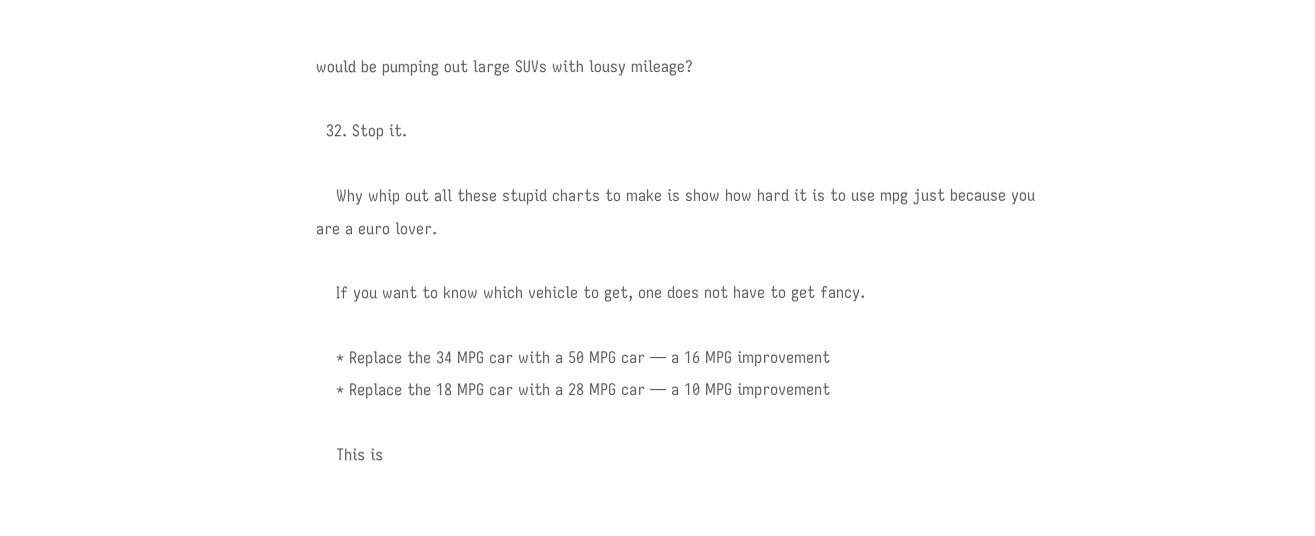would be pumping out large SUVs with lousy mileage?

  32. Stop it.

    Why whip out all these stupid charts to make is show how hard it is to use mpg just because you are a euro lover.

    If you want to know which vehicle to get, one does not have to get fancy.

    * Replace the 34 MPG car with a 50 MPG car — a 16 MPG improvement
    * Replace the 18 MPG car with a 28 MPG car — a 10 MPG improvement

    This is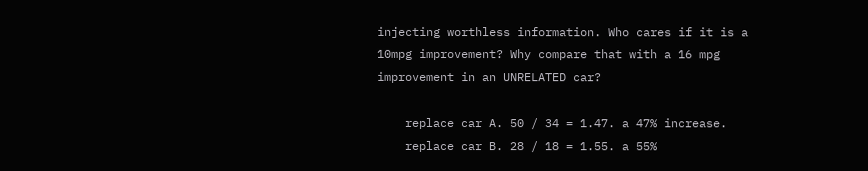injecting worthless information. Who cares if it is a 10mpg improvement? Why compare that with a 16 mpg improvement in an UNRELATED car?

    replace car A. 50 / 34 = 1.47. a 47% increase.
    replace car B. 28 / 18 = 1.55. a 55%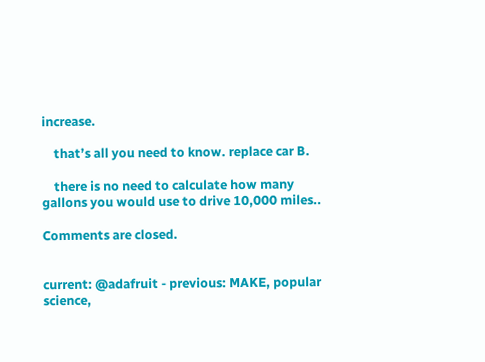increase.

    that’s all you need to know. replace car B.

    there is no need to calculate how many gallons you would use to drive 10,000 miles..

Comments are closed.


current: @adafruit - previous: MAKE, popular science,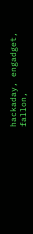hackaday, engadget, fallon,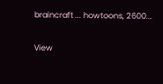braincraft ... howtoons, 2600...

View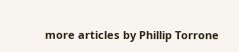more articles by Phillip Torrone